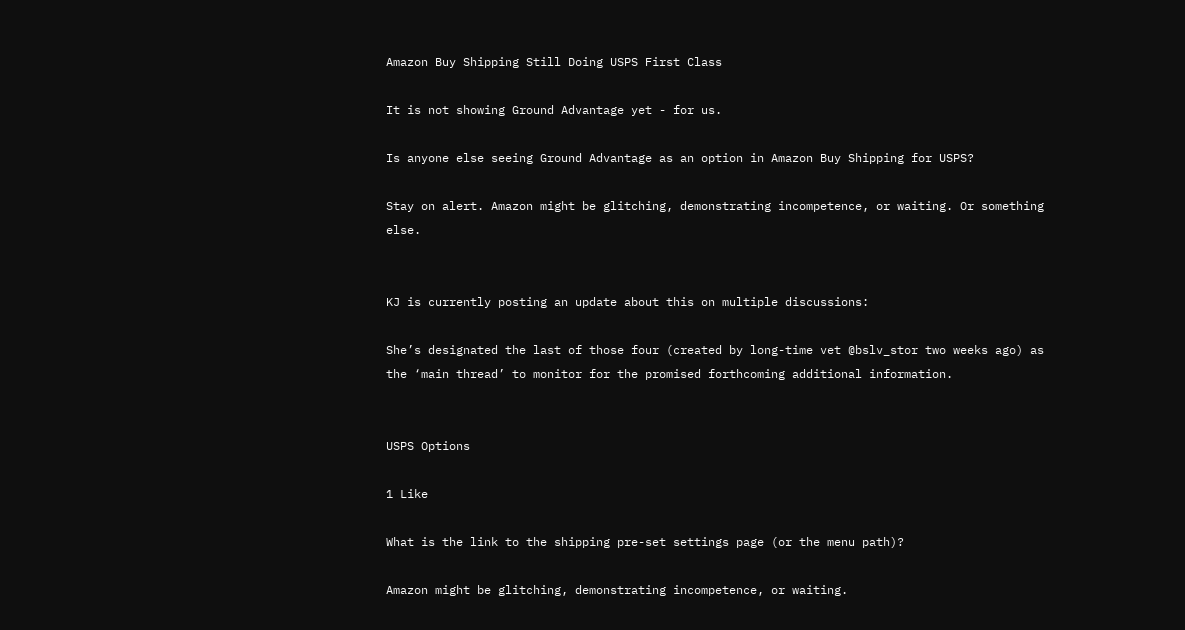Amazon Buy Shipping Still Doing USPS First Class

It is not showing Ground Advantage yet - for us.

Is anyone else seeing Ground Advantage as an option in Amazon Buy Shipping for USPS?

Stay on alert. Amazon might be glitching, demonstrating incompetence, or waiting. Or something else.


KJ is currently posting an update about this on multiple discussions:

She’s designated the last of those four (created by long-time vet @bslv_stor two weeks ago) as the ‘main thread’ to monitor for the promised forthcoming additional information.


USPS Options

1 Like

What is the link to the shipping pre-set settings page (or the menu path)?

Amazon might be glitching, demonstrating incompetence, or waiting.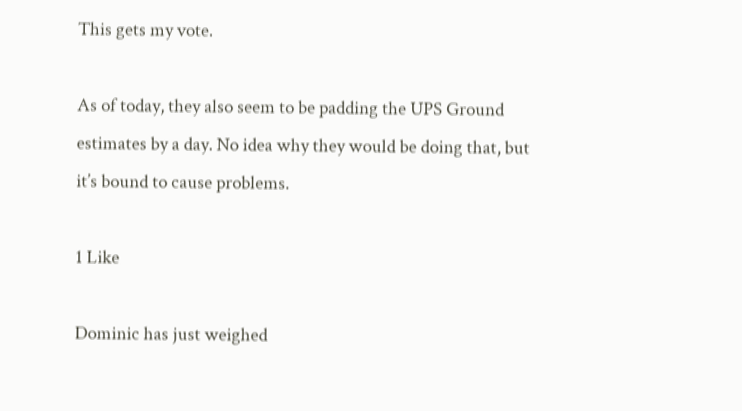This gets my vote.

As of today, they also seem to be padding the UPS Ground estimates by a day. No idea why they would be doing that, but it’s bound to cause problems.

1 Like

Dominic has just weighed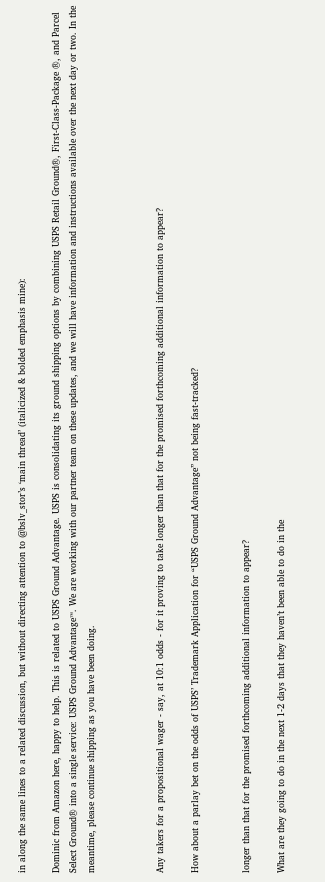in along the same lines to a related discussion, but without directing attention to @bslv_stor’s ‘main thread’ (italicized & bolded emphasis mine):

Dominic from Amazon here, happy to help. This is related to USPS Ground Advantage. USPS is consolidating its ground shipping options by combining USPS Retail Ground®, First-Class-Package ®, and Parcel Select Ground® into a single service: USPS Ground Advantage™. We are working with our partner team on these updates, and we will have information and instructions available over the next day or two. In the meantime, please continue shipping as you have been doing.



Any takers for a propositional wager - say, at 10:1 odds - for it proving to take longer than that for the promised forthcoming additional information to appear?

How about a parlay bet on the odds of USPS’ Trademark Application for “USPS Ground Advantage” not being fast-tracked?


longer than that for the promised forthcoming additional information to appear?

What are they going to do in the next 1-2 days that they haven’t been able to do in the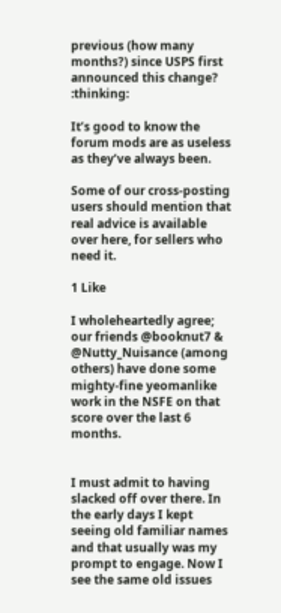previous (how many months?) since USPS first announced this change? :thinking:

It’s good to know the forum mods are as useless as they’ve always been.

Some of our cross-posting users should mention that real advice is available over here, for sellers who need it.

1 Like

I wholeheartedly agree; our friends @booknut7 & @Nutty_Nuisance (among others) have done some mighty-fine yeomanlike work in the NSFE on that score over the last 6 months.


I must admit to having slacked off over there. In the early days I kept seeing old familiar names and that usually was my prompt to engage. Now I see the same old issues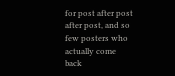for post after post after post, and so few posters who actually come back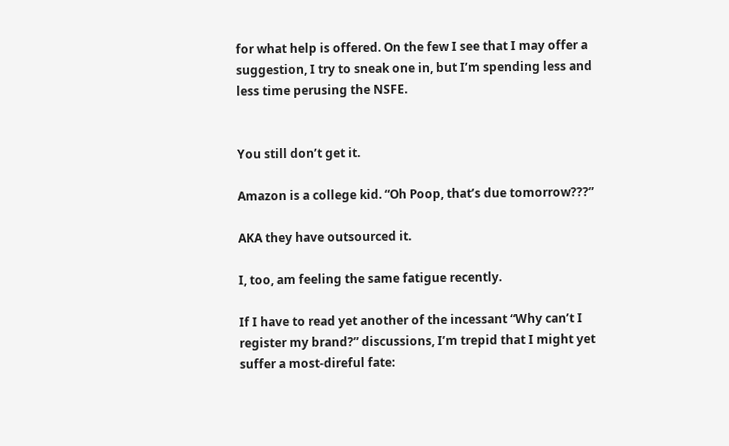for what help is offered. On the few I see that I may offer a suggestion, I try to sneak one in, but I’m spending less and less time perusing the NSFE.


You still don’t get it.

Amazon is a college kid. “Oh Poop, that’s due tomorrow???”

AKA they have outsourced it.

I, too, am feeling the same fatigue recently.

If I have to read yet another of the incessant “Why can’t I register my brand?” discussions, I’m trepid that I might yet suffer a most-direful fate: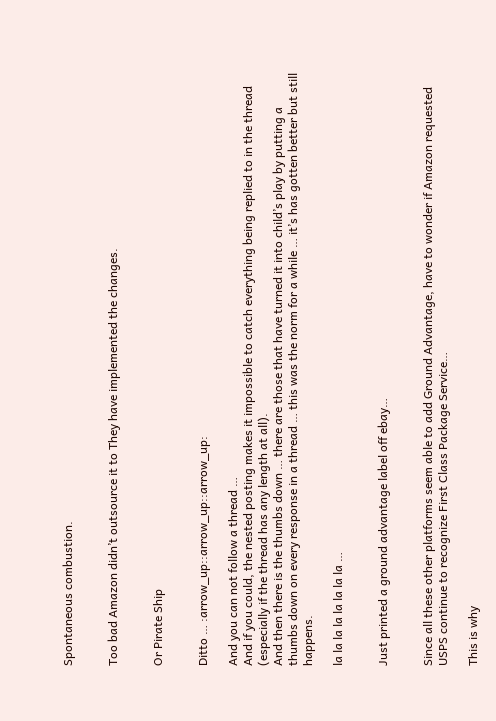Spontaneous combustion.


Too bad Amazon didn’t outsource it to They have implemented the changes.


Or Pirate Ship


Ditto … :arrow_up::arrow_up::arrow_up:

And you can not follow a thread …
And if you could, the nested posting makes it impossible to catch everything being replied to in the thread (especially if the thread has any length at all).
And then there is the thumbs down … there are those that have turned it into child’s play by putting a thumbs down on every response in a thread … this was the norm for a while … it’s has gotten better but still happens.

la la la la la la la la …


Just printed a ground advantage label off ebay…


Since all these other platforms seem able to add Ground Advantage, have to wonder if Amazon requested USPS continue to recognize First Class Package Service…

This is why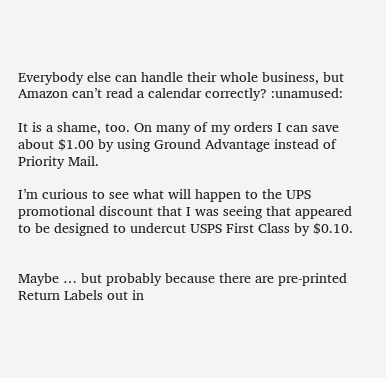Everybody else can handle their whole business, but Amazon can’t read a calendar correctly? :unamused:

It is a shame, too. On many of my orders I can save about $1.00 by using Ground Advantage instead of Priority Mail.

I’m curious to see what will happen to the UPS promotional discount that I was seeing that appeared to be designed to undercut USPS First Class by $0.10.


Maybe … but probably because there are pre-printed Return Labels out in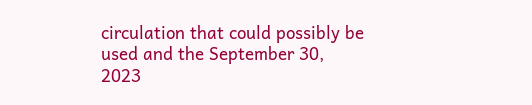circulation that could possibly be used and the September 30, 2023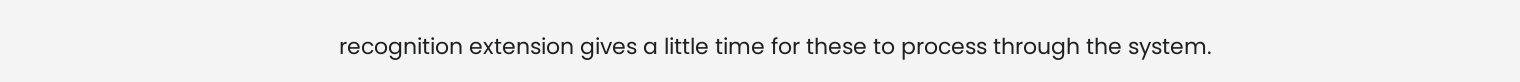recognition extension gives a little time for these to process through the system.